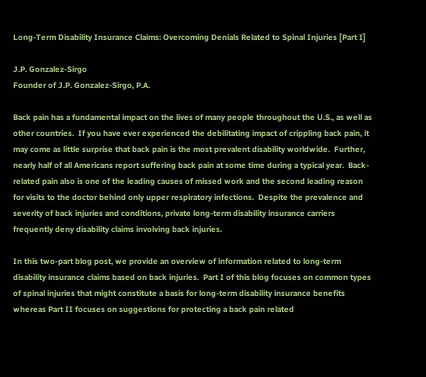Long-Term Disability Insurance Claims: Overcoming Denials Related to Spinal Injuries [Part I]

J.P. Gonzalez-Sirgo
Founder of J.P. Gonzalez-Sirgo, P.A.

Back pain has a fundamental impact on the lives of many people throughout the U.S., as well as other countries.  If you have ever experienced the debilitating impact of crippling back pain, it may come as little surprise that back pain is the most prevalent disability worldwide.  Further, nearly half of all Americans report suffering back pain at some time during a typical year.  Back-related pain also is one of the leading causes of missed work and the second leading reason for visits to the doctor behind only upper respiratory infections.  Despite the prevalence and severity of back injuries and conditions, private long-term disability insurance carriers frequently deny disability claims involving back injuries.

In this two-part blog post, we provide an overview of information related to long-term disability insurance claims based on back injuries.  Part I of this blog focuses on common types of spinal injuries that might constitute a basis for long-term disability insurance benefits whereas Part II focuses on suggestions for protecting a back pain related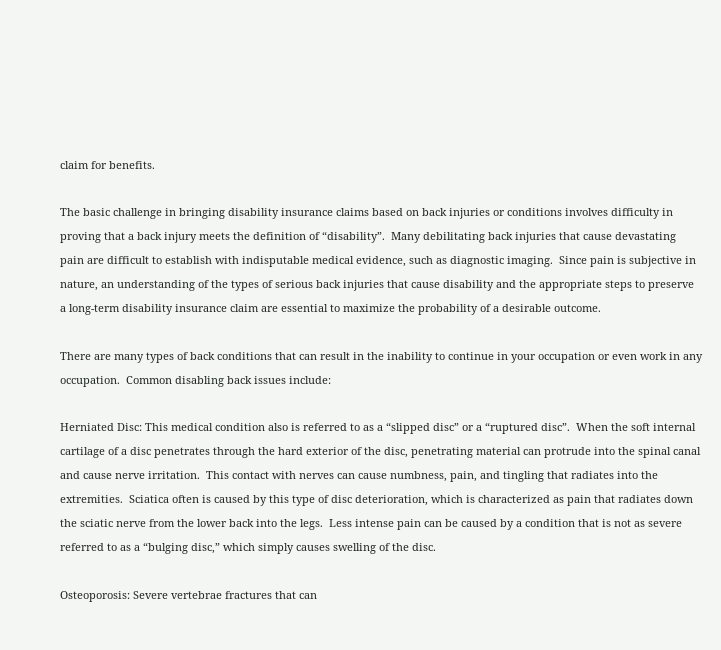claim for benefits.

The basic challenge in bringing disability insurance claims based on back injuries or conditions involves difficulty in proving that a back injury meets the definition of “disability”.  Many debilitating back injuries that cause devastating pain are difficult to establish with indisputable medical evidence, such as diagnostic imaging.  Since pain is subjective in nature, an understanding of the types of serious back injuries that cause disability and the appropriate steps to preserve a long-term disability insurance claim are essential to maximize the probability of a desirable outcome.

There are many types of back conditions that can result in the inability to continue in your occupation or even work in any occupation.  Common disabling back issues include:

Herniated Disc: This medical condition also is referred to as a “slipped disc” or a “ruptured disc”.  When the soft internal cartilage of a disc penetrates through the hard exterior of the disc, penetrating material can protrude into the spinal canal and cause nerve irritation.  This contact with nerves can cause numbness, pain, and tingling that radiates into the extremities.  Sciatica often is caused by this type of disc deterioration, which is characterized as pain that radiates down the sciatic nerve from the lower back into the legs.  Less intense pain can be caused by a condition that is not as severe referred to as a “bulging disc,” which simply causes swelling of the disc.

Osteoporosis: Severe vertebrae fractures that can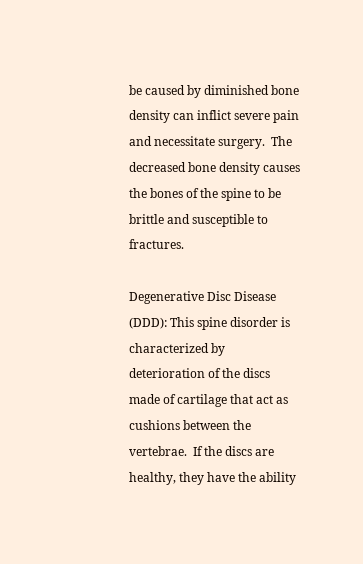be caused by diminished bone density can inflict severe pain and necessitate surgery.  The decreased bone density causes the bones of the spine to be brittle and susceptible to fractures.

Degenerative Disc Disease (DDD): This spine disorder is characterized by deterioration of the discs made of cartilage that act as cushions between the vertebrae.  If the discs are healthy, they have the ability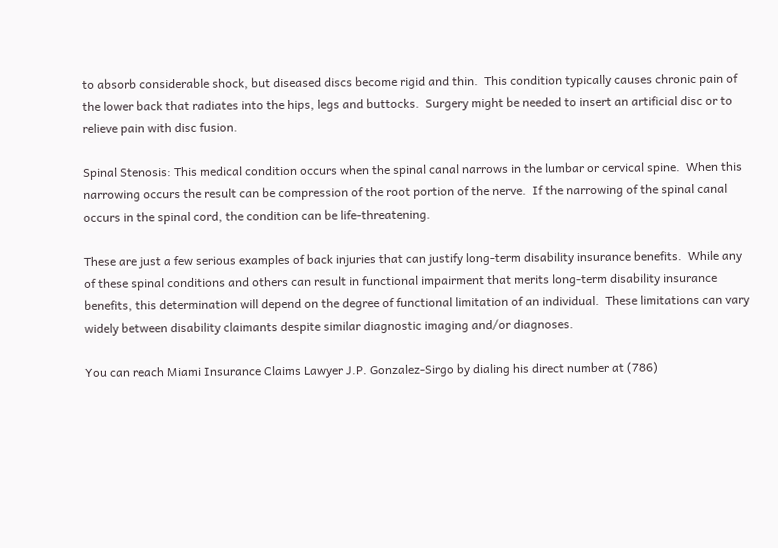to absorb considerable shock, but diseased discs become rigid and thin.  This condition typically causes chronic pain of the lower back that radiates into the hips, legs and buttocks.  Surgery might be needed to insert an artificial disc or to relieve pain with disc fusion.

Spinal Stenosis: This medical condition occurs when the spinal canal narrows in the lumbar or cervical spine.  When this narrowing occurs the result can be compression of the root portion of the nerve.  If the narrowing of the spinal canal occurs in the spinal cord, the condition can be life-threatening.

These are just a few serious examples of back injuries that can justify long-term disability insurance benefits.  While any of these spinal conditions and others can result in functional impairment that merits long-term disability insurance benefits, this determination will depend on the degree of functional limitation of an individual.  These limitations can vary widely between disability claimants despite similar diagnostic imaging and/or diagnoses.

You can reach Miami Insurance Claims Lawyer J.P. Gonzalez-Sirgo by dialing his direct number at (786)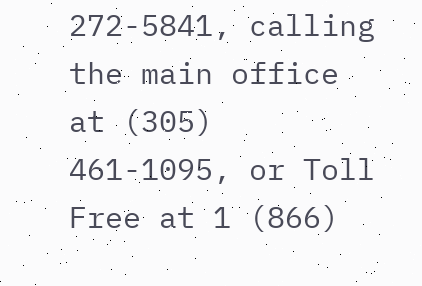272-5841, calling the main office at (305) 461-1095, or Toll Free at 1 (866)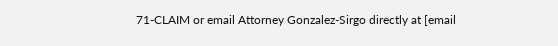71-CLAIM or email Attorney Gonzalez-Sirgo directly at [email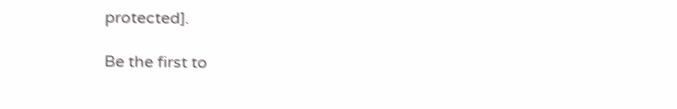protected].

Be the first to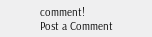comment!
Post a Comment